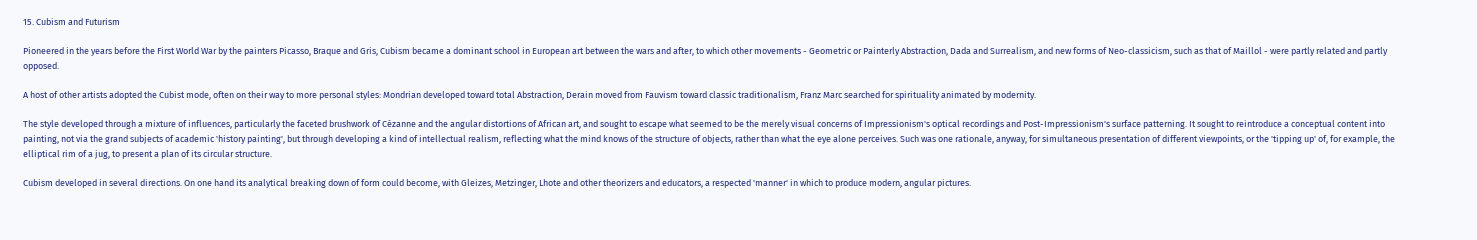15. Cubism and Futurism

Pioneered in the years before the First World War by the painters Picasso, Braque and Gris, Cubism became a dominant school in European art between the wars and after, to which other movements - Geometric or Painterly Abstraction, Dada and Surrealism, and new forms of Neo-classicism, such as that of Maillol - were partly related and partly opposed.

A host of other artists adopted the Cubist mode, often on their way to more personal styles: Mondrian developed toward total Abstraction, Derain moved from Fauvism toward classic traditionalism, Franz Marc searched for spirituality animated by modernity.

The style developed through a mixture of influences, particularly the faceted brushwork of Cézanne and the angular distortions of African art, and sought to escape what seemed to be the merely visual concerns of Impressionism's optical recordings and Post-Impressionism's surface patterning. It sought to reintroduce a conceptual content into painting, not via the grand subjects of academic 'history painting', but through developing a kind of intellectual realism, reflecting what the mind knows of the structure of objects, rather than what the eye alone perceives. Such was one rationale, anyway, for simultaneous presentation of different viewpoints, or the 'tipping up' of, for example, the elliptical rim of a jug, to present a plan of its circular structure.

Cubism developed in several directions. On one hand its analytical breaking down of form could become, with Gleizes, Metzinger, Lhote and other theorizers and educators, a respected 'manner' in which to produce modern, angular pictures.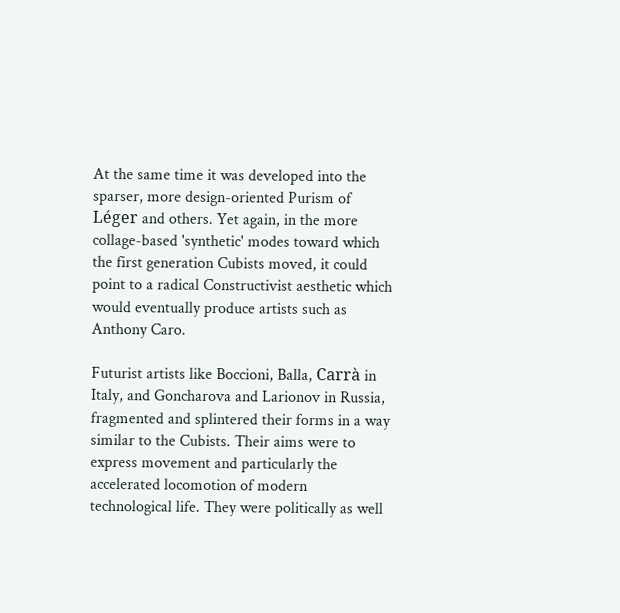At the same time it was developed into the sparser, more design-oriented Purism of Léger and others. Yet again, in the more collage-based 'synthetic' modes toward which the first generation Cubists moved, it could point to a radical Constructivist aesthetic which would eventually produce artists such as Anthony Caro.

Futurist artists like Boccioni, Balla, Carrà in Italy, and Goncharova and Larionov in Russia, fragmented and splintered their forms in a way similar to the Cubists. Their aims were to express movement and particularly the accelerated locomotion of modern technological life. They were politically as well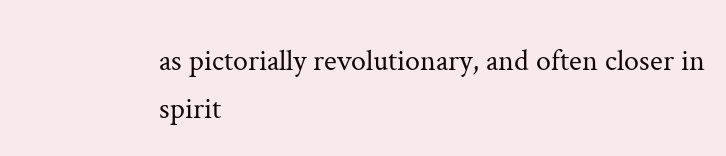as pictorially revolutionary, and often closer in spirit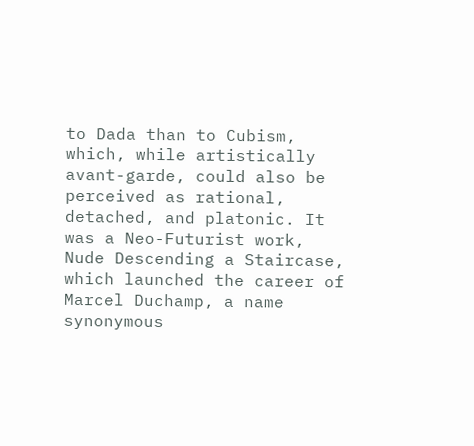to Dada than to Cubism, which, while artistically avant-garde, could also be perceived as rational, detached, and platonic. It was a Neo-Futurist work, Nude Descending a Staircase, which launched the career of Marcel Duchamp, a name synonymous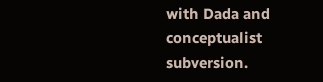with Dada and conceptualist subversion.